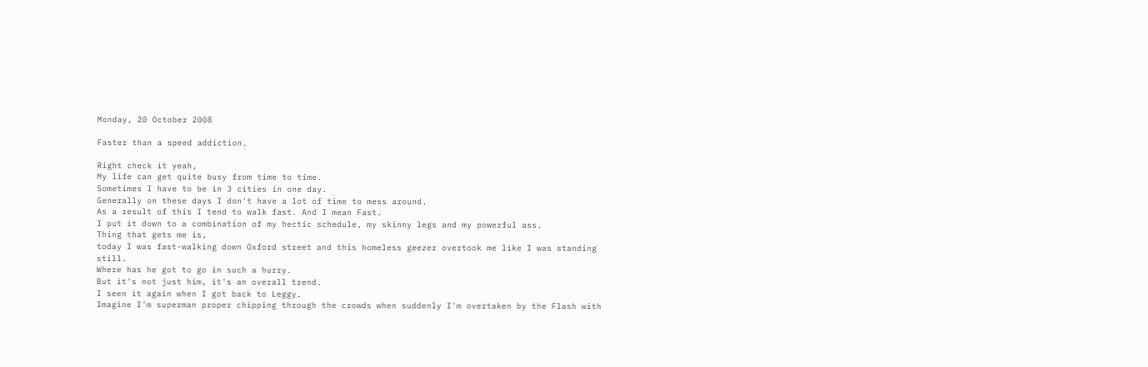Monday, 20 October 2008

Faster than a speed addiction.

Right check it yeah,
My life can get quite busy from time to time.
Sometimes I have to be in 3 cities in one day.
Generally on these days I don't have a lot of time to mess around.
As a result of this I tend to walk fast. And I mean Fast.
I put it down to a combination of my hectic schedule, my skinny legs and my powerful ass.
Thing that gets me is,
today I was fast-walking down Oxford street and this homeless geezer overtook me like I was standing still.
Where has he got to go in such a hurry.
But it's not just him, it's an overall trend.
I seen it again when I got back to Leggy.
Imagine I'm superman proper chipping through the crowds when suddenly I'm overtaken by the Flash with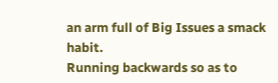an arm full of Big Issues a smack habit.
Running backwards so as to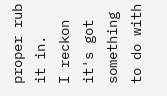proper rub it in.
I reckon it's got something to do with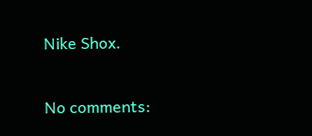Nike Shox.

No comments: